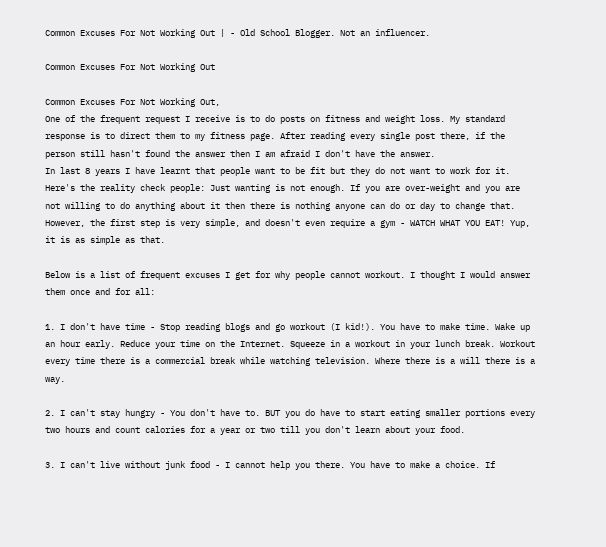Common Excuses For Not Working Out | - Old School Blogger. Not an influencer.

Common Excuses For Not Working Out

Common Excuses For Not Working Out,
One of the frequent request I receive is to do posts on fitness and weight loss. My standard response is to direct them to my fitness page. After reading every single post there, if the person still hasn't found the answer then I am afraid I don't have the answer.
In last 8 years I have learnt that people want to be fit but they do not want to work for it. Here's the reality check people: Just wanting is not enough. If you are over-weight and you are not willing to do anything about it then there is nothing anyone can do or day to change that. However, the first step is very simple, and doesn't even require a gym - WATCH WHAT YOU EAT! Yup, it is as simple as that.

Below is a list of frequent excuses I get for why people cannot workout. I thought I would answer them once and for all:

1. I don't have time - Stop reading blogs and go workout (I kid!). You have to make time. Wake up an hour early. Reduce your time on the Internet. Squeeze in a workout in your lunch break. Workout every time there is a commercial break while watching television. Where there is a will there is a way.

2. I can't stay hungry - You don't have to. BUT you do have to start eating smaller portions every two hours and count calories for a year or two till you don't learn about your food.

3. I can't live without junk food - I cannot help you there. You have to make a choice. If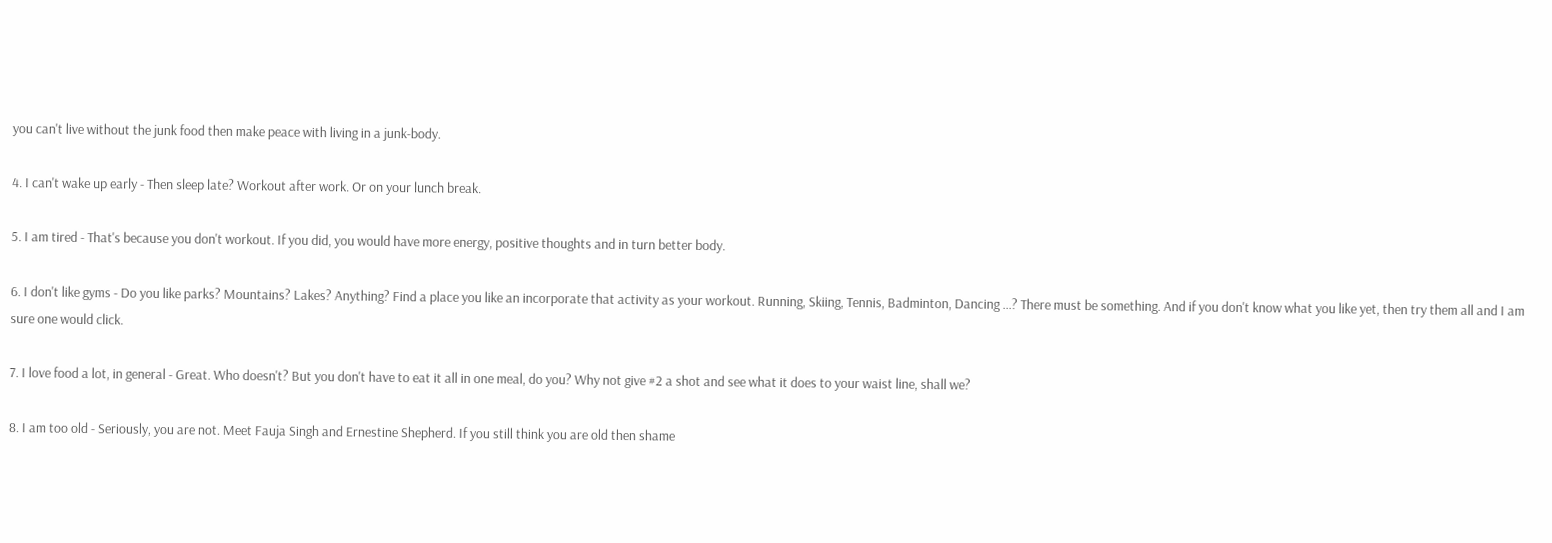you can't live without the junk food then make peace with living in a junk-body.

4. I can't wake up early - Then sleep late? Workout after work. Or on your lunch break.

5. I am tired - That's because you don't workout. If you did, you would have more energy, positive thoughts and in turn better body.

6. I don't like gyms - Do you like parks? Mountains? Lakes? Anything? Find a place you like an incorporate that activity as your workout. Running, Skiing, Tennis, Badminton, Dancing ...? There must be something. And if you don't know what you like yet, then try them all and I am sure one would click.

7. I love food a lot, in general - Great. Who doesn't? But you don't have to eat it all in one meal, do you? Why not give #2 a shot and see what it does to your waist line, shall we?

8. I am too old - Seriously, you are not. Meet Fauja Singh and Ernestine Shepherd. If you still think you are old then shame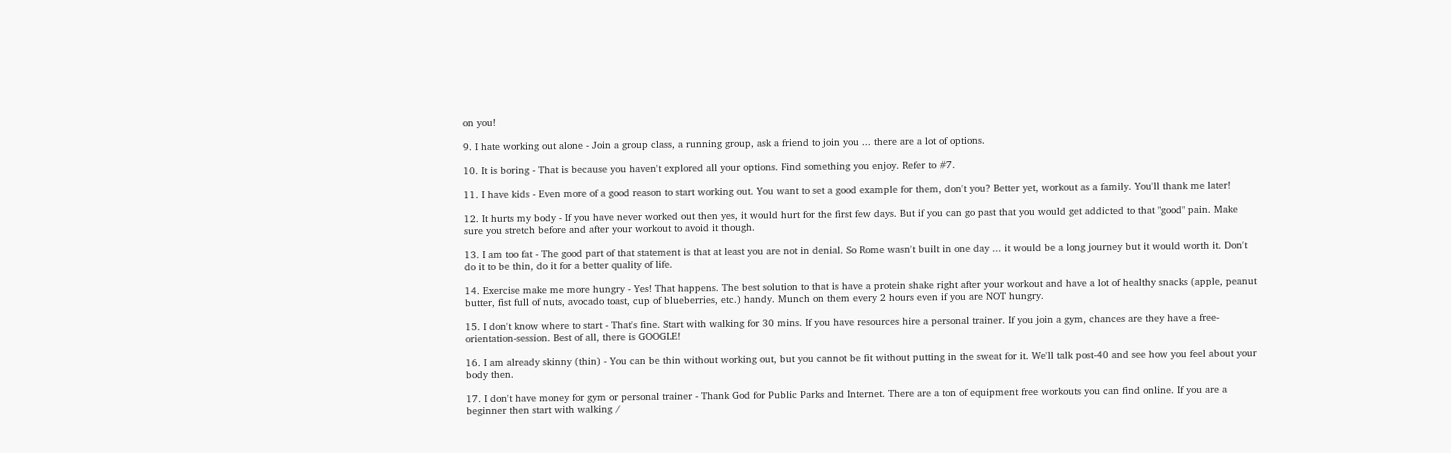on you!

9. I hate working out alone - Join a group class, a running group, ask a friend to join you ... there are a lot of options.

10. It is boring - That is because you haven't explored all your options. Find something you enjoy. Refer to #7.

11. I have kids - Even more of a good reason to start working out. You want to set a good example for them, don't you? Better yet, workout as a family. You'll thank me later!

12. It hurts my body - If you have never worked out then yes, it would hurt for the first few days. But if you can go past that you would get addicted to that "good" pain. Make sure you stretch before and after your workout to avoid it though.

13. I am too fat - The good part of that statement is that at least you are not in denial. So Rome wasn't built in one day ... it would be a long journey but it would worth it. Don't do it to be thin, do it for a better quality of life.

14. Exercise make me more hungry - Yes! That happens. The best solution to that is have a protein shake right after your workout and have a lot of healthy snacks (apple, peanut butter, fist full of nuts, avocado toast, cup of blueberries, etc.) handy. Munch on them every 2 hours even if you are NOT hungry.

15. I don't know where to start - That's fine. Start with walking for 30 mins. If you have resources hire a personal trainer. If you join a gym, chances are they have a free-orientation-session. Best of all, there is GOOGLE!

16. I am already skinny (thin) - You can be thin without working out, but you cannot be fit without putting in the sweat for it. We'll talk post-40 and see how you feel about your body then.

17. I don't have money for gym or personal trainer - Thank God for Public Parks and Internet. There are a ton of equipment free workouts you can find online. If you are a beginner then start with walking /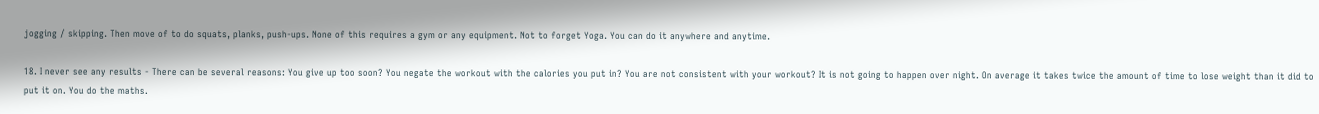jogging / skipping. Then move of to do squats, planks, push-ups. None of this requires a gym or any equipment. Not to forget Yoga. You can do it anywhere and anytime.

18. I never see any results - There can be several reasons: You give up too soon? You negate the workout with the calories you put in? You are not consistent with your workout? It is not going to happen over night. On average it takes twice the amount of time to lose weight than it did to put it on. You do the maths.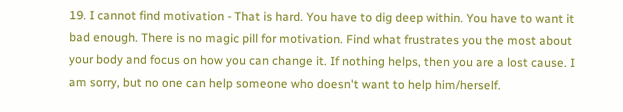19. I cannot find motivation - That is hard. You have to dig deep within. You have to want it bad enough. There is no magic pill for motivation. Find what frustrates you the most about your body and focus on how you can change it. If nothing helps, then you are a lost cause. I am sorry, but no one can help someone who doesn't want to help him/herself.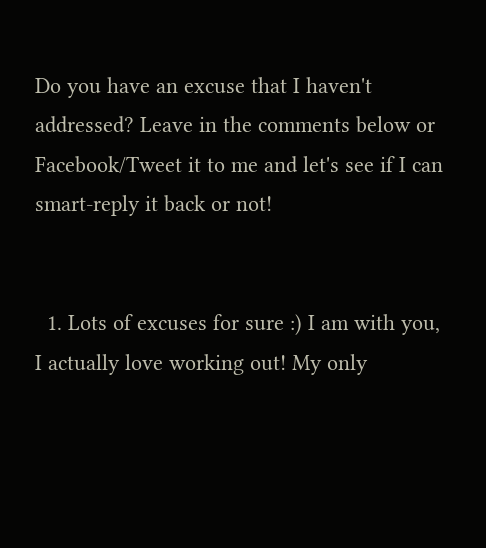Do you have an excuse that I haven't addressed? Leave in the comments below or Facebook/Tweet it to me and let's see if I can smart-reply it back or not!


  1. Lots of excuses for sure :) I am with you, I actually love working out! My only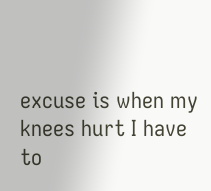excuse is when my knees hurt I have to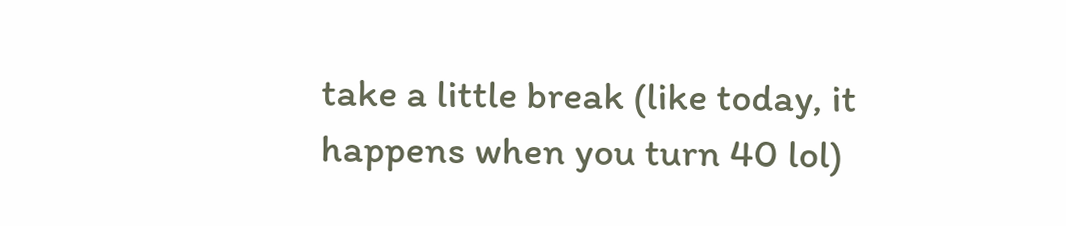take a little break (like today, it happens when you turn 40 lol)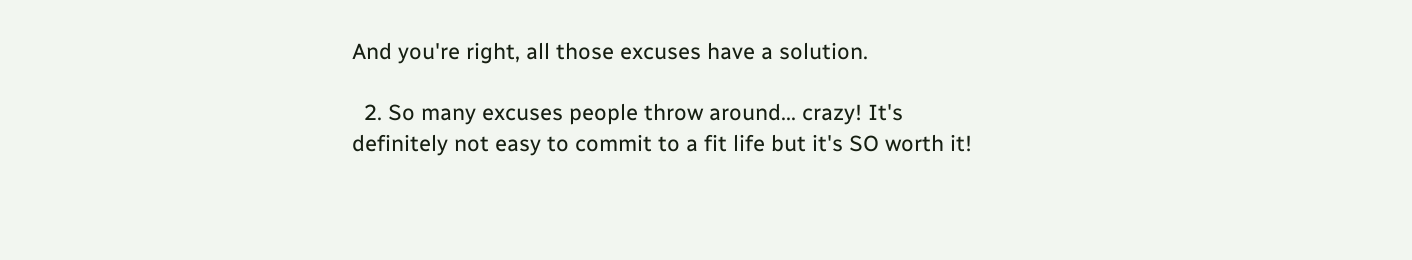And you're right, all those excuses have a solution.

  2. So many excuses people throw around... crazy! It's definitely not easy to commit to a fit life but it's SO worth it!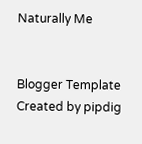Naturally Me


Blogger Template Created by pipdig